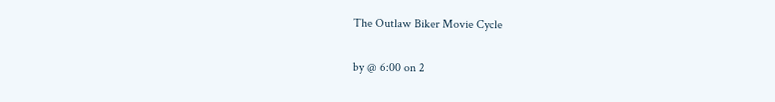The Outlaw Biker Movie Cycle

by @ 6:00 on 2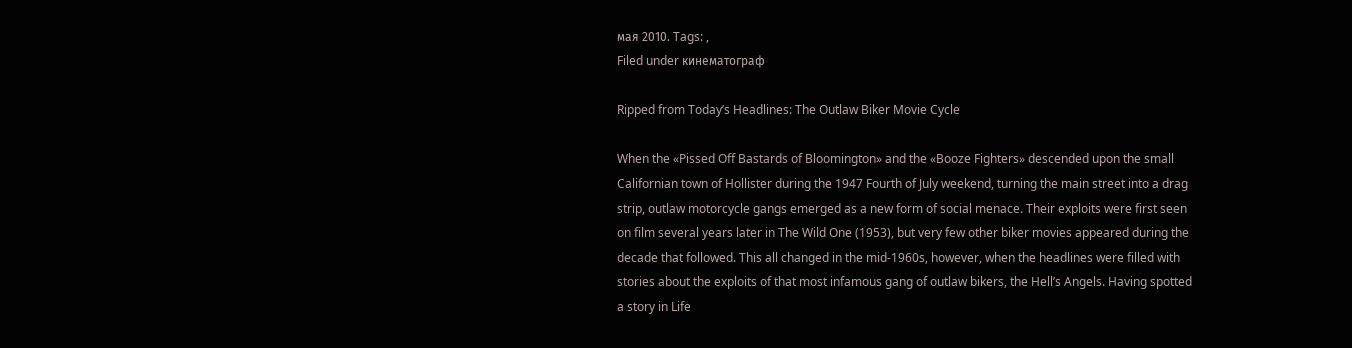мая 2010. Tags: ,
Filed under кинематограф

Ripped from Today’s Headlines: The Outlaw Biker Movie Cycle

When the «Pissed Off Bastards of Bloomington» and the «Booze Fighters» descended upon the small Californian town of Hollister during the 1947 Fourth of July weekend, turning the main street into a drag strip, outlaw motorcycle gangs emerged as a new form of social menace. Their exploits were first seen on film several years later in The Wild One (1953), but very few other biker movies appeared during the decade that followed. This all changed in the mid-1960s, however, when the headlines were filled with stories about the exploits of that most infamous gang of outlaw bikers, the Hell’s Angels. Having spotted a story in Life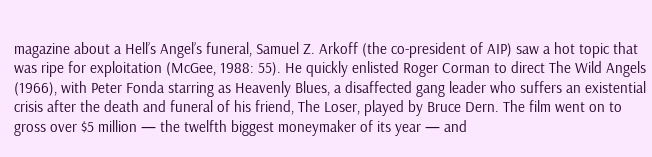magazine about a Hell’s Angel’s funeral, Samuel Z. Arkoff (the co-president of AIP) saw a hot topic that was ripe for exploitation (McGee, 1988: 55). He quickly enlisted Roger Corman to direct The Wild Angels (1966), with Peter Fonda starring as Heavenly Blues, a disaffected gang leader who suffers an existential crisis after the death and funeral of his friend, The Loser, played by Bruce Dern. The film went on to gross over $5 million — the twelfth biggest moneymaker of its year — and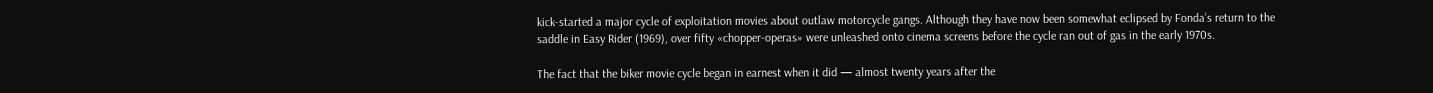kick-started a major cycle of exploitation movies about outlaw motorcycle gangs. Although they have now been somewhat eclipsed by Fonda’s return to the saddle in Easy Rider (1969), over fifty «chopper-operas» were unleashed onto cinema screens before the cycle ran out of gas in the early 1970s.

The fact that the biker movie cycle began in earnest when it did — almost twenty years after the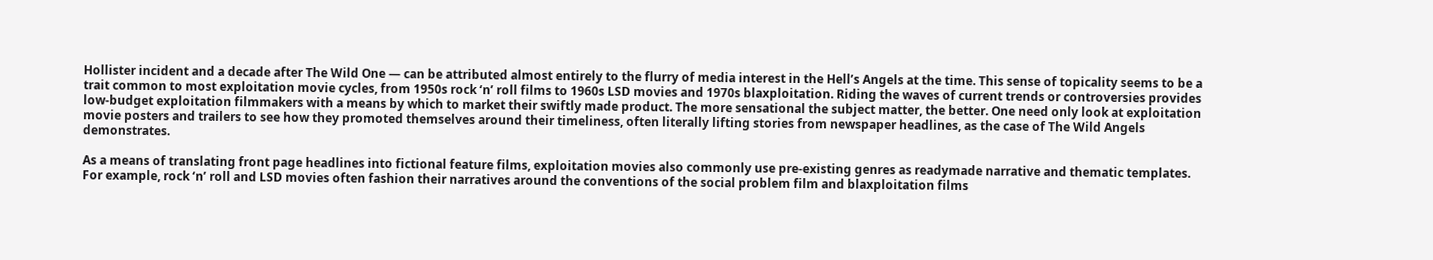Hollister incident and a decade after The Wild One — can be attributed almost entirely to the flurry of media interest in the Hell’s Angels at the time. This sense of topicality seems to be a trait common to most exploitation movie cycles, from 1950s rock ‘n’ roll films to 1960s LSD movies and 1970s blaxploitation. Riding the waves of current trends or controversies provides low-budget exploitation filmmakers with a means by which to market their swiftly made product. The more sensational the subject matter, the better. One need only look at exploitation movie posters and trailers to see how they promoted themselves around their timeliness, often literally lifting stories from newspaper headlines, as the case of The Wild Angels demonstrates.

As a means of translating front page headlines into fictional feature films, exploitation movies also commonly use pre-existing genres as readymade narrative and thematic templates. For example, rock ‘n’ roll and LSD movies often fashion their narratives around the conventions of the social problem film and blaxploitation films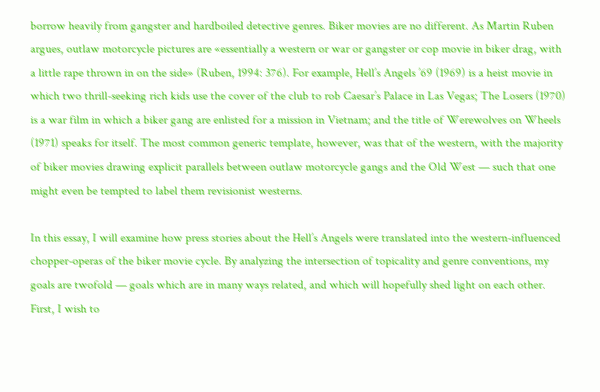borrow heavily from gangster and hardboiled detective genres. Biker movies are no different. As Martin Ruben argues, outlaw motorcycle pictures are «essentially a western or war or gangster or cop movie in biker drag, with a little rape thrown in on the side» (Ruben, 1994: 376). For example, Hell’s Angels ’69 (1969) is a heist movie in which two thrill-seeking rich kids use the cover of the club to rob Caesar’s Palace in Las Vegas; The Losers (1970) is a war film in which a biker gang are enlisted for a mission in Vietnam; and the title of Werewolves on Wheels (1971) speaks for itself. The most common generic template, however, was that of the western, with the majority of biker movies drawing explicit parallels between outlaw motorcycle gangs and the Old West — such that one might even be tempted to label them revisionist westerns.

In this essay, I will examine how press stories about the Hell’s Angels were translated into the western-influenced chopper-operas of the biker movie cycle. By analyzing the intersection of topicality and genre conventions, my goals are twofold — goals which are in many ways related, and which will hopefully shed light on each other. First, I wish to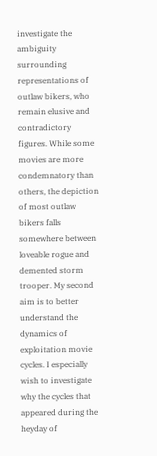investigate the ambiguity surrounding representations of outlaw bikers, who remain elusive and contradictory figures. While some movies are more condemnatory than others, the depiction of most outlaw bikers falls somewhere between loveable rogue and demented storm trooper. My second aim is to better understand the dynamics of exploitation movie cycles. I especially wish to investigate why the cycles that appeared during the heyday of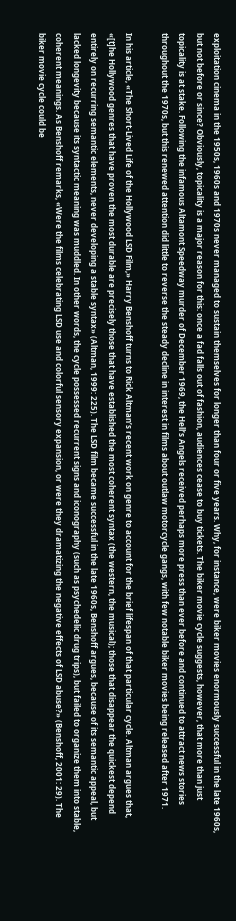exploitation cinema in the 1950s, 1960s and 1970s never managed to sustain themselves for longer than four or five years. Why, for instance, were biker movies enormously successful in the late 1960s, but not before or since? Obviously, topicality is a major reason for this: once a fad falls out of fashion, audiences cease to buy tickets. The biker movie cycle suggests, however, that more than just topicality is at stake. Following the infamous Altamont Speedway murder of December 1969, the Hell’s Angels received perhaps more press than ever before and continued to attract news stories throughout the 1970s, but this renewed attention did little to reverse the steady decline in interest in films about outlaw motorcycle gangs, with few notable biker movies being released after 1971.

In his article, «The Short-Lived Life of the Hollywood LSD Film,» Harry Benshoff turns to Rick Altman’s recent work on genre to account for the brief lifespan of that particular cycle. Altman argues that, «[t]he Hollywood genres that have proven the most durable are precisely those that have established the most coherent syntax (the western, the musical); those that disappear the quickest depend entirely on recurring semantic elements, never developing a stable syntax» (Altman, 1999: 225). The LSD film became successful in the late 1960s, Benshoff argues, because of its semantic appeal, but lacked longevity because its syntactic meaning was muddled. In other words, the cycle possessed recurrent signs and iconography (such as psychedelic drug trips), but failed to organize them into stable, coherent meanings. As Benshoff remarks, «Were the films celebrating LSD use and colorful sensory expansion, or were they dramatizing the negative effects of LSD abuse?» (Benshoff, 2001: 29). The biker movie cycle could be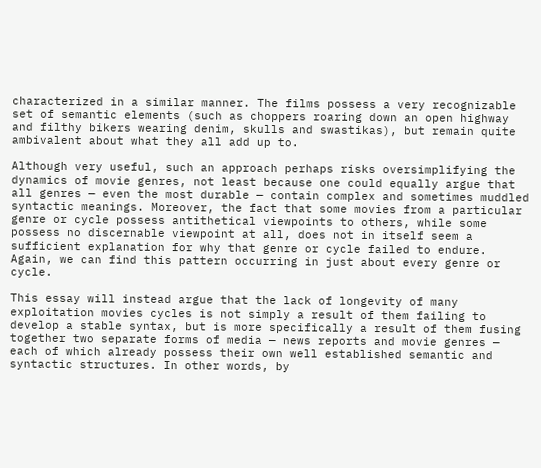characterized in a similar manner. The films possess a very recognizable set of semantic elements (such as choppers roaring down an open highway and filthy bikers wearing denim, skulls and swastikas), but remain quite ambivalent about what they all add up to.

Although very useful, such an approach perhaps risks oversimplifying the dynamics of movie genres, not least because one could equally argue that all genres — even the most durable — contain complex and sometimes muddled syntactic meanings. Moreover, the fact that some movies from a particular genre or cycle possess antithetical viewpoints to others, while some possess no discernable viewpoint at all, does not in itself seem a sufficient explanation for why that genre or cycle failed to endure. Again, we can find this pattern occurring in just about every genre or cycle.

This essay will instead argue that the lack of longevity of many exploitation movies cycles is not simply a result of them failing to develop a stable syntax, but is more specifically a result of them fusing together two separate forms of media — news reports and movie genres — each of which already possess their own well established semantic and syntactic structures. In other words, by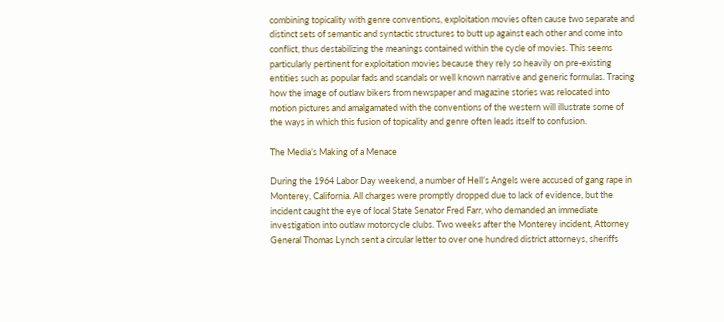combining topicality with genre conventions, exploitation movies often cause two separate and distinct sets of semantic and syntactic structures to butt up against each other and come into conflict, thus destabilizing the meanings contained within the cycle of movies. This seems particularly pertinent for exploitation movies because they rely so heavily on pre-existing entities such as popular fads and scandals or well known narrative and generic formulas. Tracing how the image of outlaw bikers from newspaper and magazine stories was relocated into motion pictures and amalgamated with the conventions of the western will illustrate some of the ways in which this fusion of topicality and genre often leads itself to confusion.

The Media’s Making of a Menace

During the 1964 Labor Day weekend, a number of Hell’s Angels were accused of gang rape in Monterey, California. All charges were promptly dropped due to lack of evidence, but the incident caught the eye of local State Senator Fred Farr, who demanded an immediate investigation into outlaw motorcycle clubs. Two weeks after the Monterey incident, Attorney General Thomas Lynch sent a circular letter to over one hundred district attorneys, sheriffs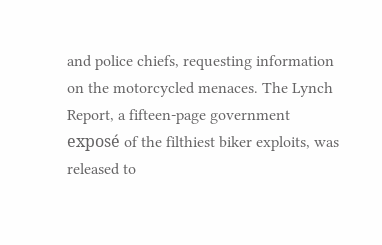and police chiefs, requesting information on the motorcycled menaces. The Lynch Report, a fifteen-page government exposé of the filthiest biker exploits, was released to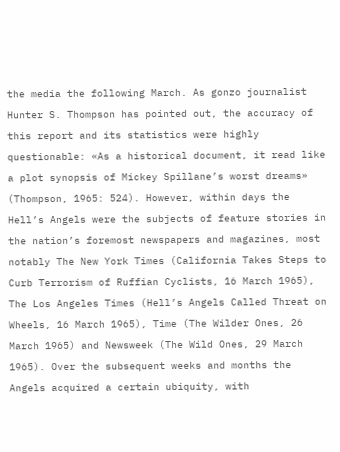the media the following March. As gonzo journalist Hunter S. Thompson has pointed out, the accuracy of this report and its statistics were highly questionable: «As a historical document, it read like a plot synopsis of Mickey Spillane’s worst dreams» (Thompson, 1965: 524). However, within days the Hell’s Angels were the subjects of feature stories in the nation’s foremost newspapers and magazines, most notably The New York Times (California Takes Steps to Curb Terrorism of Ruffian Cyclists, 16 March 1965), The Los Angeles Times (Hell’s Angels Called Threat on Wheels, 16 March 1965), Time (The Wilder Ones, 26 March 1965) and Newsweek (The Wild Ones, 29 March 1965). Over the subsequent weeks and months the Angels acquired a certain ubiquity, with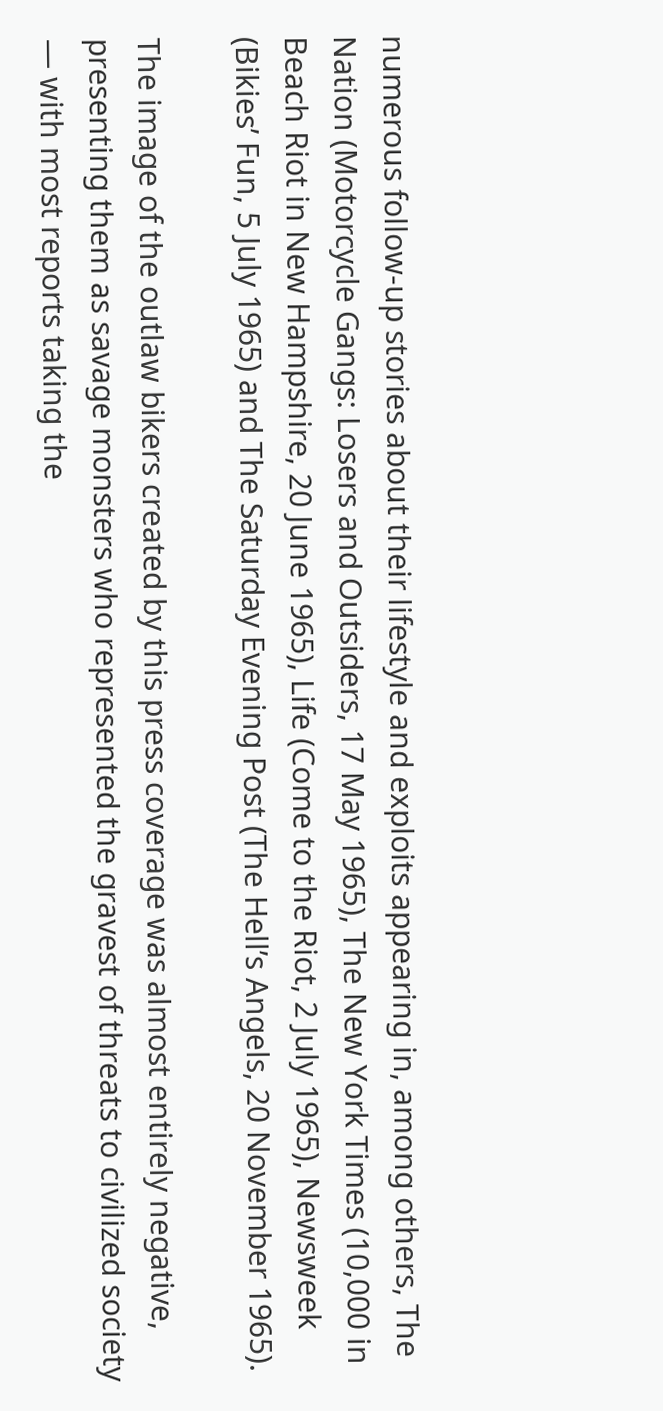numerous follow-up stories about their lifestyle and exploits appearing in, among others, The Nation (Motorcycle Gangs: Losers and Outsiders, 17 May 1965), The New York Times (10,000 in Beach Riot in New Hampshire, 20 June 1965), Life (Come to the Riot, 2 July 1965), Newsweek (Bikies’ Fun, 5 July 1965) and The Saturday Evening Post (The Hell’s Angels, 20 November 1965).

The image of the outlaw bikers created by this press coverage was almost entirely negative, presenting them as savage monsters who represented the gravest of threats to civilized society — with most reports taking the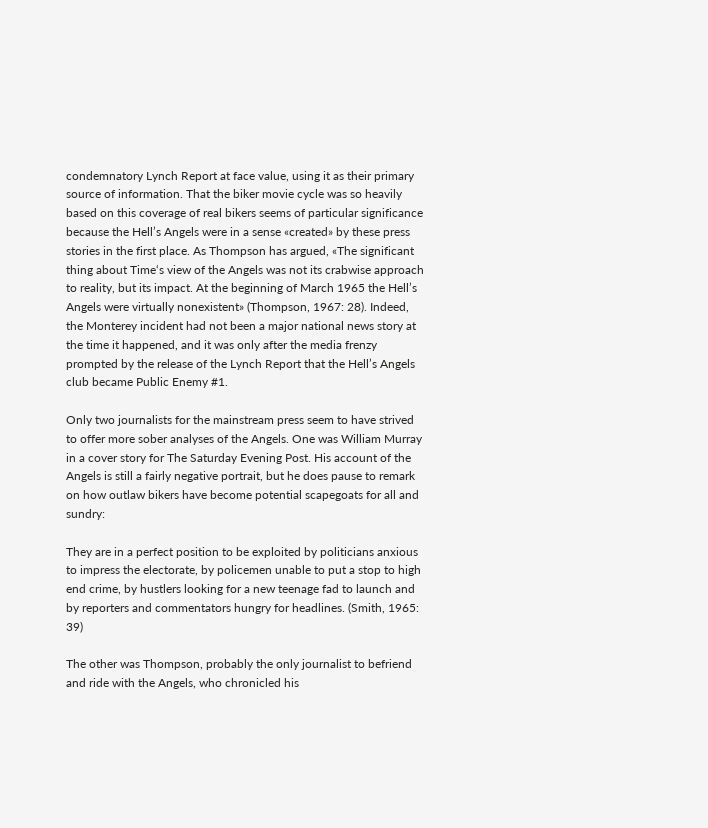condemnatory Lynch Report at face value, using it as their primary source of information. That the biker movie cycle was so heavily based on this coverage of real bikers seems of particular significance because the Hell’s Angels were in a sense «created» by these press stories in the first place. As Thompson has argued, «The significant thing about Time‘s view of the Angels was not its crabwise approach to reality, but its impact. At the beginning of March 1965 the Hell’s Angels were virtually nonexistent» (Thompson, 1967: 28). Indeed, the Monterey incident had not been a major national news story at the time it happened, and it was only after the media frenzy prompted by the release of the Lynch Report that the Hell’s Angels club became Public Enemy #1.

Only two journalists for the mainstream press seem to have strived to offer more sober analyses of the Angels. One was William Murray in a cover story for The Saturday Evening Post. His account of the Angels is still a fairly negative portrait, but he does pause to remark on how outlaw bikers have become potential scapegoats for all and sundry:

They are in a perfect position to be exploited by politicians anxious to impress the electorate, by policemen unable to put a stop to high end crime, by hustlers looking for a new teenage fad to launch and by reporters and commentators hungry for headlines. (Smith, 1965: 39)

The other was Thompson, probably the only journalist to befriend and ride with the Angels, who chronicled his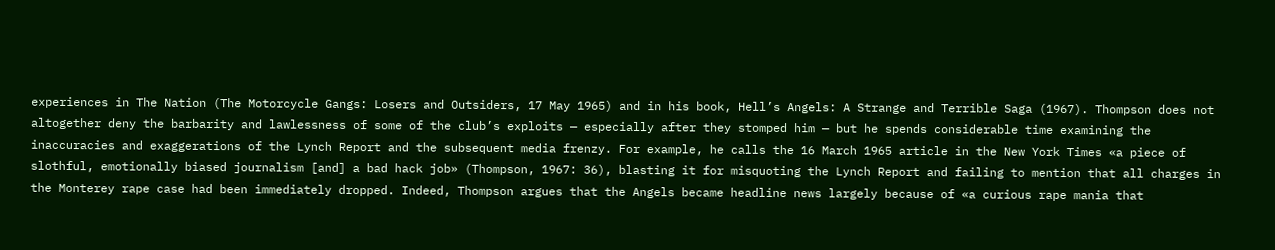experiences in The Nation (The Motorcycle Gangs: Losers and Outsiders, 17 May 1965) and in his book, Hell’s Angels: A Strange and Terrible Saga (1967). Thompson does not altogether deny the barbarity and lawlessness of some of the club’s exploits — especially after they stomped him — but he spends considerable time examining the inaccuracies and exaggerations of the Lynch Report and the subsequent media frenzy. For example, he calls the 16 March 1965 article in the New York Times «a piece of slothful, emotionally biased journalism [and] a bad hack job» (Thompson, 1967: 36), blasting it for misquoting the Lynch Report and failing to mention that all charges in the Monterey rape case had been immediately dropped. Indeed, Thompson argues that the Angels became headline news largely because of «a curious rape mania that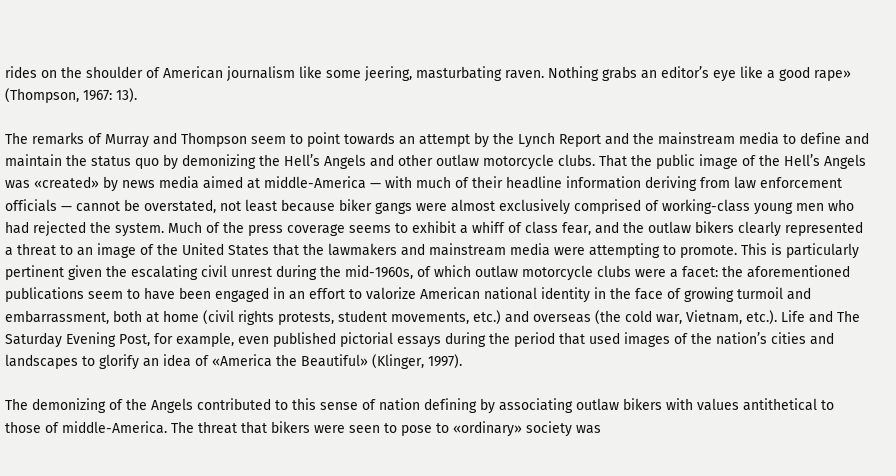rides on the shoulder of American journalism like some jeering, masturbating raven. Nothing grabs an editor’s eye like a good rape» (Thompson, 1967: 13).

The remarks of Murray and Thompson seem to point towards an attempt by the Lynch Report and the mainstream media to define and maintain the status quo by demonizing the Hell’s Angels and other outlaw motorcycle clubs. That the public image of the Hell’s Angels was «created» by news media aimed at middle-America — with much of their headline information deriving from law enforcement officials — cannot be overstated, not least because biker gangs were almost exclusively comprised of working-class young men who had rejected the system. Much of the press coverage seems to exhibit a whiff of class fear, and the outlaw bikers clearly represented a threat to an image of the United States that the lawmakers and mainstream media were attempting to promote. This is particularly pertinent given the escalating civil unrest during the mid-1960s, of which outlaw motorcycle clubs were a facet: the aforementioned publications seem to have been engaged in an effort to valorize American national identity in the face of growing turmoil and embarrassment, both at home (civil rights protests, student movements, etc.) and overseas (the cold war, Vietnam, etc.). Life and The Saturday Evening Post, for example, even published pictorial essays during the period that used images of the nation’s cities and landscapes to glorify an idea of «America the Beautiful» (Klinger, 1997).

The demonizing of the Angels contributed to this sense of nation defining by associating outlaw bikers with values antithetical to those of middle-America. The threat that bikers were seen to pose to «ordinary» society was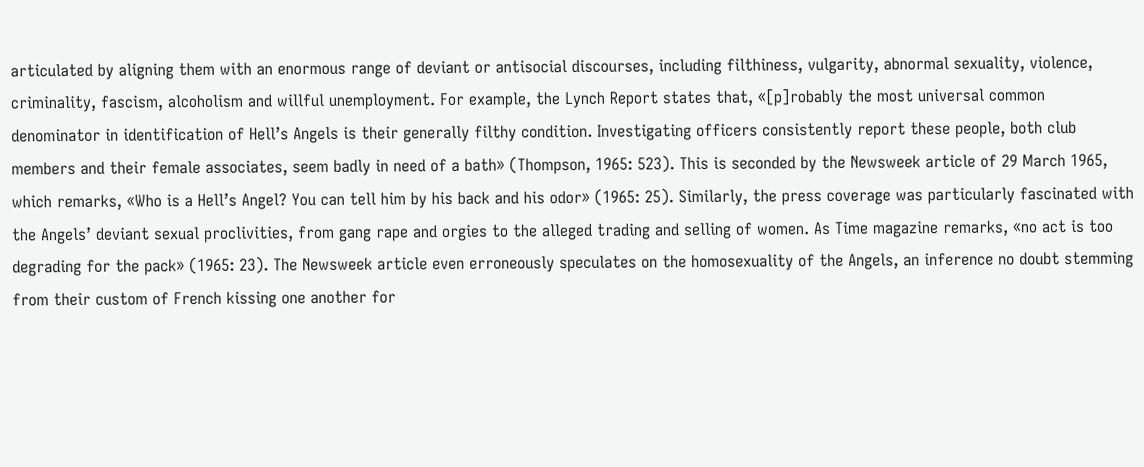articulated by aligning them with an enormous range of deviant or antisocial discourses, including filthiness, vulgarity, abnormal sexuality, violence, criminality, fascism, alcoholism and willful unemployment. For example, the Lynch Report states that, «[p]robably the most universal common denominator in identification of Hell’s Angels is their generally filthy condition. Investigating officers consistently report these people, both club members and their female associates, seem badly in need of a bath» (Thompson, 1965: 523). This is seconded by the Newsweek article of 29 March 1965, which remarks, «Who is a Hell’s Angel? You can tell him by his back and his odor» (1965: 25). Similarly, the press coverage was particularly fascinated with the Angels’ deviant sexual proclivities, from gang rape and orgies to the alleged trading and selling of women. As Time magazine remarks, «no act is too degrading for the pack» (1965: 23). The Newsweek article even erroneously speculates on the homosexuality of the Angels, an inference no doubt stemming from their custom of French kissing one another for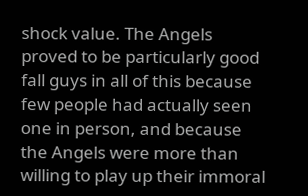shock value. The Angels proved to be particularly good fall guys in all of this because few people had actually seen one in person, and because the Angels were more than willing to play up their immoral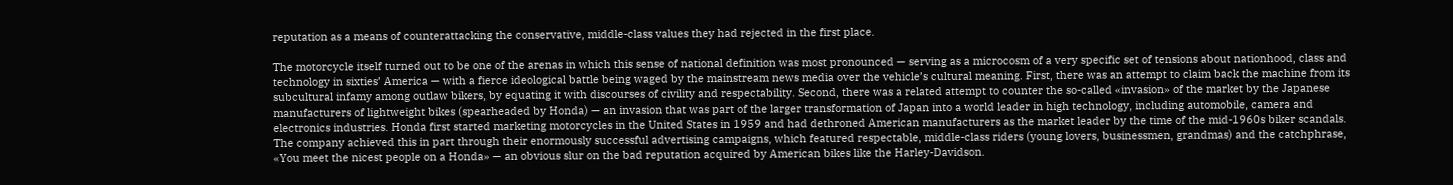reputation as a means of counterattacking the conservative, middle-class values they had rejected in the first place.

The motorcycle itself turned out to be one of the arenas in which this sense of national definition was most pronounced — serving as a microcosm of a very specific set of tensions about nationhood, class and technology in sixties’ America — with a fierce ideological battle being waged by the mainstream news media over the vehicle’s cultural meaning. First, there was an attempt to claim back the machine from its subcultural infamy among outlaw bikers, by equating it with discourses of civility and respectability. Second, there was a related attempt to counter the so-called «invasion» of the market by the Japanese manufacturers of lightweight bikes (spearheaded by Honda) — an invasion that was part of the larger transformation of Japan into a world leader in high technology, including automobile, camera and electronics industries. Honda first started marketing motorcycles in the United States in 1959 and had dethroned American manufacturers as the market leader by the time of the mid-1960s biker scandals. The company achieved this in part through their enormously successful advertising campaigns, which featured respectable, middle-class riders (young lovers, businessmen, grandmas) and the catchphrase, «You meet the nicest people on a Honda» — an obvious slur on the bad reputation acquired by American bikes like the Harley-Davidson.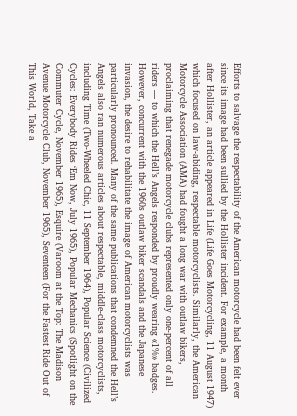Efforts to salvage the respectability of the American motorcycle had been felt ever since its image had been sullied by the Hollister incident. For example, a month after Hollister, an article appeared in Life (Life Goes Motorcycling, 11 August 1947) which focused on law-abiding, respectable motorcyclists. Similarly, the American Motorcycle Association (AMA) had fought a long war with outlaw bikers, proclaiming that renegade motorcycle clubs represented only one-percent of all riders — to which the Hell’s Angels responded by proudly wearing «1%» badges. However, concurrent with the 1960s outlaw biker scandals and the Japanese invasion, the desire to rehabilitate the image of American motorcyclists was particularly pronounced. Many of the same publications that condemned the Hell’s Angels also ran numerous articles about respectable, middle-class motorcyclists, including Time (Two-Wheeled Chic, 11 September 1964), Popular Science (Civilized Cycles: Everybody Rides ‘Em Now, July 1965), Popular Mechanics (Spotlight on the Commuter Cycle, November 1965), Esquire (Varoom at the Top: The Madison Avenue Motorcycle Club, November 1965), Seventeen (For the Fastest Ride Out of This World, Take a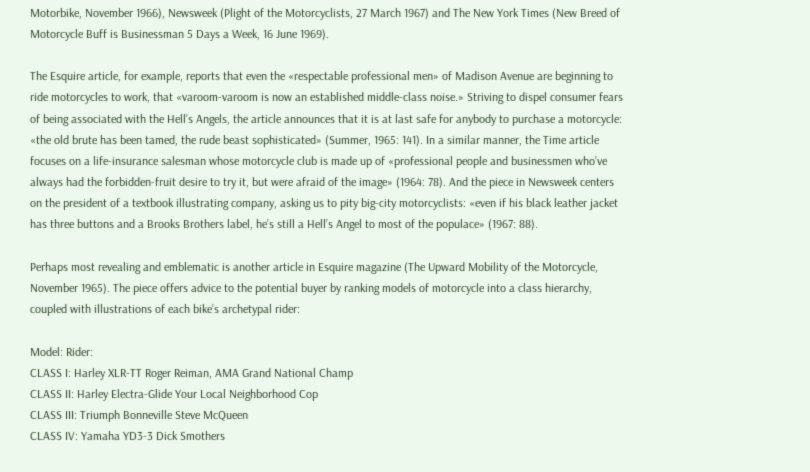Motorbike, November 1966), Newsweek (Plight of the Motorcyclists, 27 March 1967) and The New York Times (New Breed of Motorcycle Buff is Businessman 5 Days a Week, 16 June 1969).

The Esquire article, for example, reports that even the «respectable professional men» of Madison Avenue are beginning to ride motorcycles to work, that «varoom-varoom is now an established middle-class noise.» Striving to dispel consumer fears of being associated with the Hell’s Angels, the article announces that it is at last safe for anybody to purchase a motorcycle: «the old brute has been tamed, the rude beast sophisticated» (Summer, 1965: 141). In a similar manner, the Time article focuses on a life-insurance salesman whose motorcycle club is made up of «professional people and businessmen who’ve always had the forbidden-fruit desire to try it, but were afraid of the image» (1964: 78). And the piece in Newsweek centers on the president of a textbook illustrating company, asking us to pity big-city motorcyclists: «even if his black leather jacket has three buttons and a Brooks Brothers label, he’s still a Hell’s Angel to most of the populace» (1967: 88).

Perhaps most revealing and emblematic is another article in Esquire magazine (The Upward Mobility of the Motorcycle, November 1965). The piece offers advice to the potential buyer by ranking models of motorcycle into a class hierarchy, coupled with illustrations of each bike’s archetypal rider:

Model: Rider:
CLASS I: Harley XLR-TT Roger Reiman, AMA Grand National Champ
CLASS II: Harley Electra-Glide Your Local Neighborhood Cop
CLASS III: Triumph Bonneville Steve McQueen
CLASS IV: Yamaha YD3-3 Dick Smothers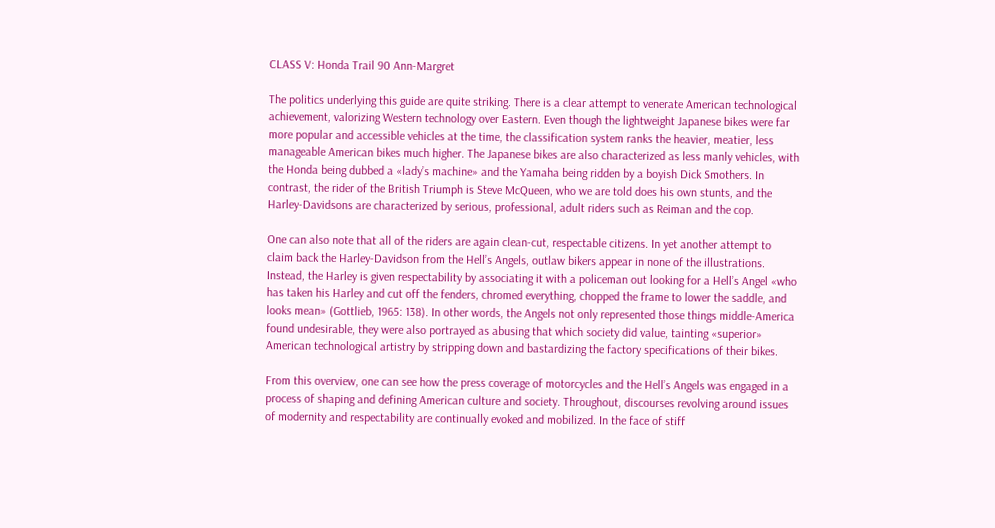CLASS V: Honda Trail 90 Ann-Margret

The politics underlying this guide are quite striking. There is a clear attempt to venerate American technological achievement, valorizing Western technology over Eastern. Even though the lightweight Japanese bikes were far more popular and accessible vehicles at the time, the classification system ranks the heavier, meatier, less manageable American bikes much higher. The Japanese bikes are also characterized as less manly vehicles, with the Honda being dubbed a «lady’s machine» and the Yamaha being ridden by a boyish Dick Smothers. In contrast, the rider of the British Triumph is Steve McQueen, who we are told does his own stunts, and the Harley-Davidsons are characterized by serious, professional, adult riders such as Reiman and the cop.

One can also note that all of the riders are again clean-cut, respectable citizens. In yet another attempt to claim back the Harley-Davidson from the Hell’s Angels, outlaw bikers appear in none of the illustrations. Instead, the Harley is given respectability by associating it with a policeman out looking for a Hell’s Angel «who has taken his Harley and cut off the fenders, chromed everything, chopped the frame to lower the saddle, and looks mean» (Gottlieb, 1965: 138). In other words, the Angels not only represented those things middle-America found undesirable, they were also portrayed as abusing that which society did value, tainting «superior» American technological artistry by stripping down and bastardizing the factory specifications of their bikes.

From this overview, one can see how the press coverage of motorcycles and the Hell’s Angels was engaged in a process of shaping and defining American culture and society. Throughout, discourses revolving around issues of modernity and respectability are continually evoked and mobilized. In the face of stiff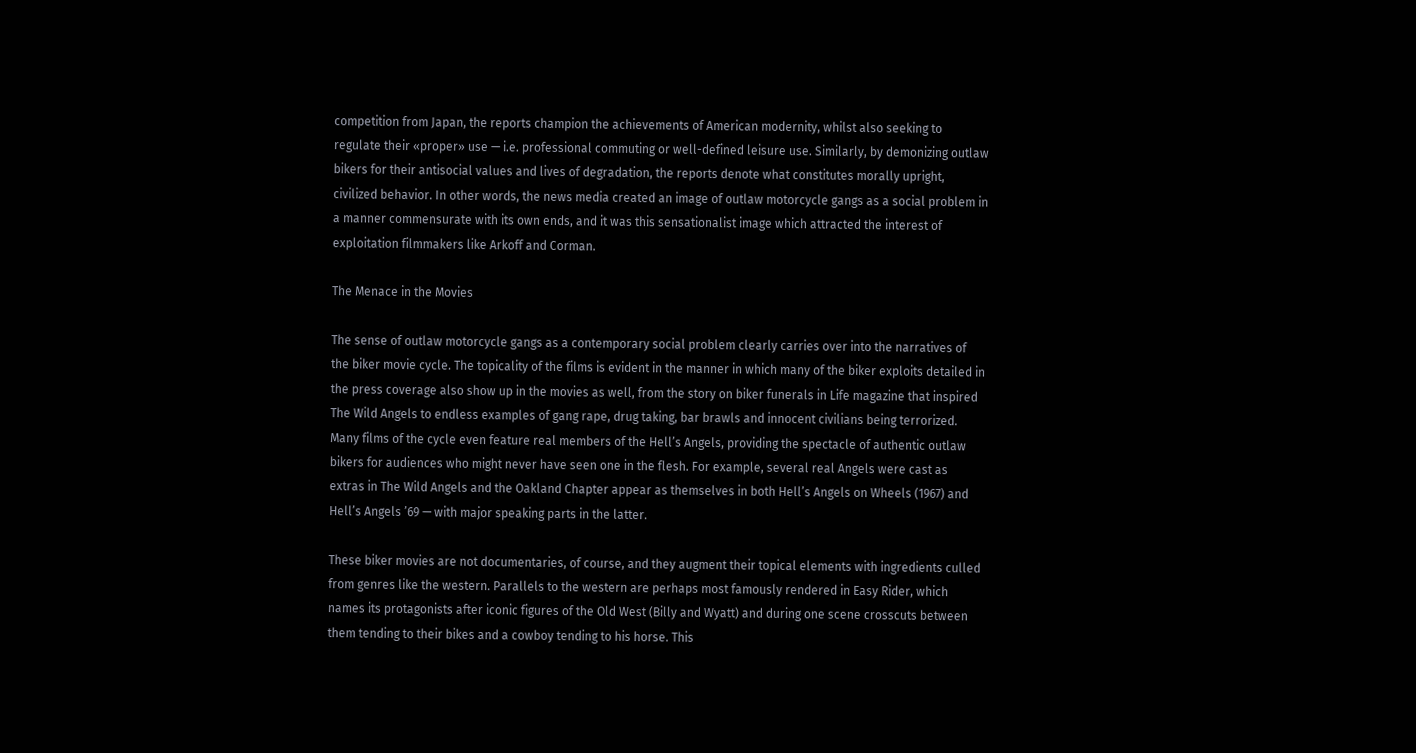competition from Japan, the reports champion the achievements of American modernity, whilst also seeking to regulate their «proper» use — i.e. professional commuting or well-defined leisure use. Similarly, by demonizing outlaw bikers for their antisocial values and lives of degradation, the reports denote what constitutes morally upright, civilized behavior. In other words, the news media created an image of outlaw motorcycle gangs as a social problem in a manner commensurate with its own ends, and it was this sensationalist image which attracted the interest of exploitation filmmakers like Arkoff and Corman.

The Menace in the Movies

The sense of outlaw motorcycle gangs as a contemporary social problem clearly carries over into the narratives of the biker movie cycle. The topicality of the films is evident in the manner in which many of the biker exploits detailed in the press coverage also show up in the movies as well, from the story on biker funerals in Life magazine that inspired The Wild Angels to endless examples of gang rape, drug taking, bar brawls and innocent civilians being terrorized. Many films of the cycle even feature real members of the Hell’s Angels, providing the spectacle of authentic outlaw bikers for audiences who might never have seen one in the flesh. For example, several real Angels were cast as extras in The Wild Angels and the Oakland Chapter appear as themselves in both Hell’s Angels on Wheels (1967) and Hell’s Angels ’69 — with major speaking parts in the latter.

These biker movies are not documentaries, of course, and they augment their topical elements with ingredients culled from genres like the western. Parallels to the western are perhaps most famously rendered in Easy Rider, which names its protagonists after iconic figures of the Old West (Billy and Wyatt) and during one scene crosscuts between them tending to their bikes and a cowboy tending to his horse. This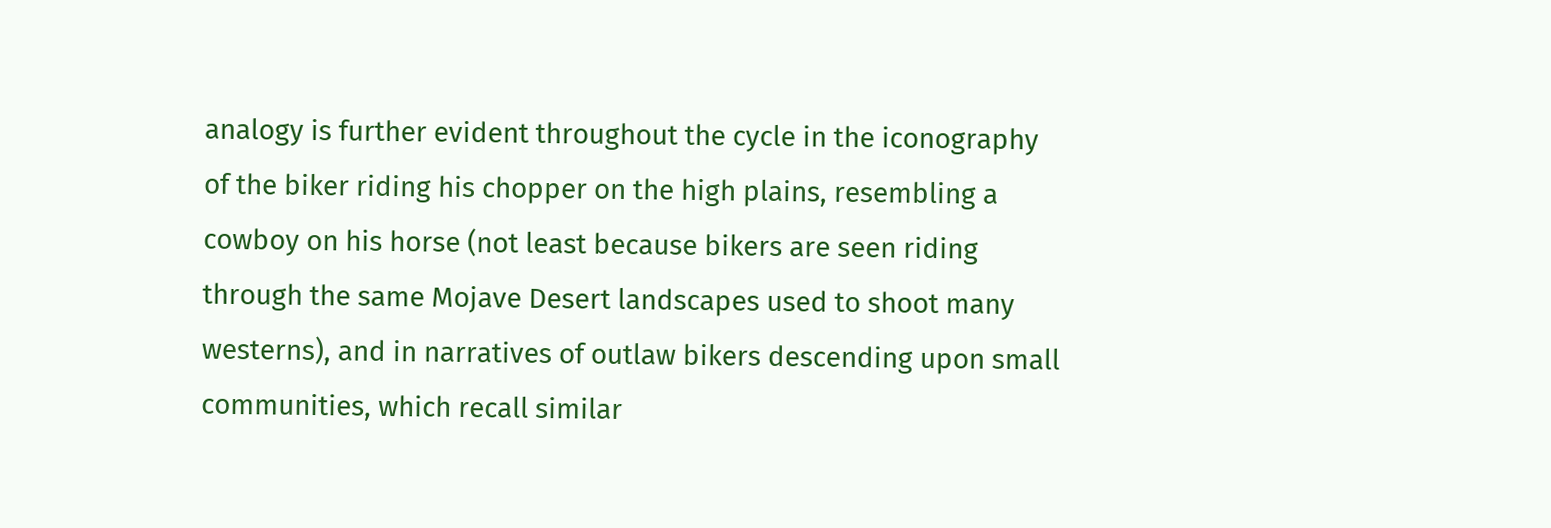analogy is further evident throughout the cycle in the iconography of the biker riding his chopper on the high plains, resembling a cowboy on his horse (not least because bikers are seen riding through the same Mojave Desert landscapes used to shoot many westerns), and in narratives of outlaw bikers descending upon small communities, which recall similar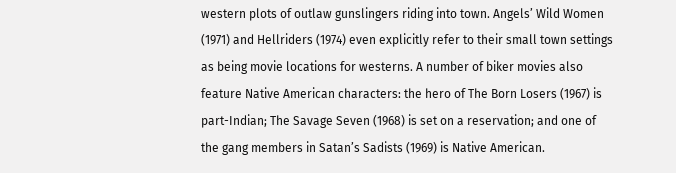western plots of outlaw gunslingers riding into town. Angels’ Wild Women (1971) and Hellriders (1974) even explicitly refer to their small town settings as being movie locations for westerns. A number of biker movies also feature Native American characters: the hero of The Born Losers (1967) is part-Indian; The Savage Seven (1968) is set on a reservation; and one of the gang members in Satan’s Sadists (1969) is Native American.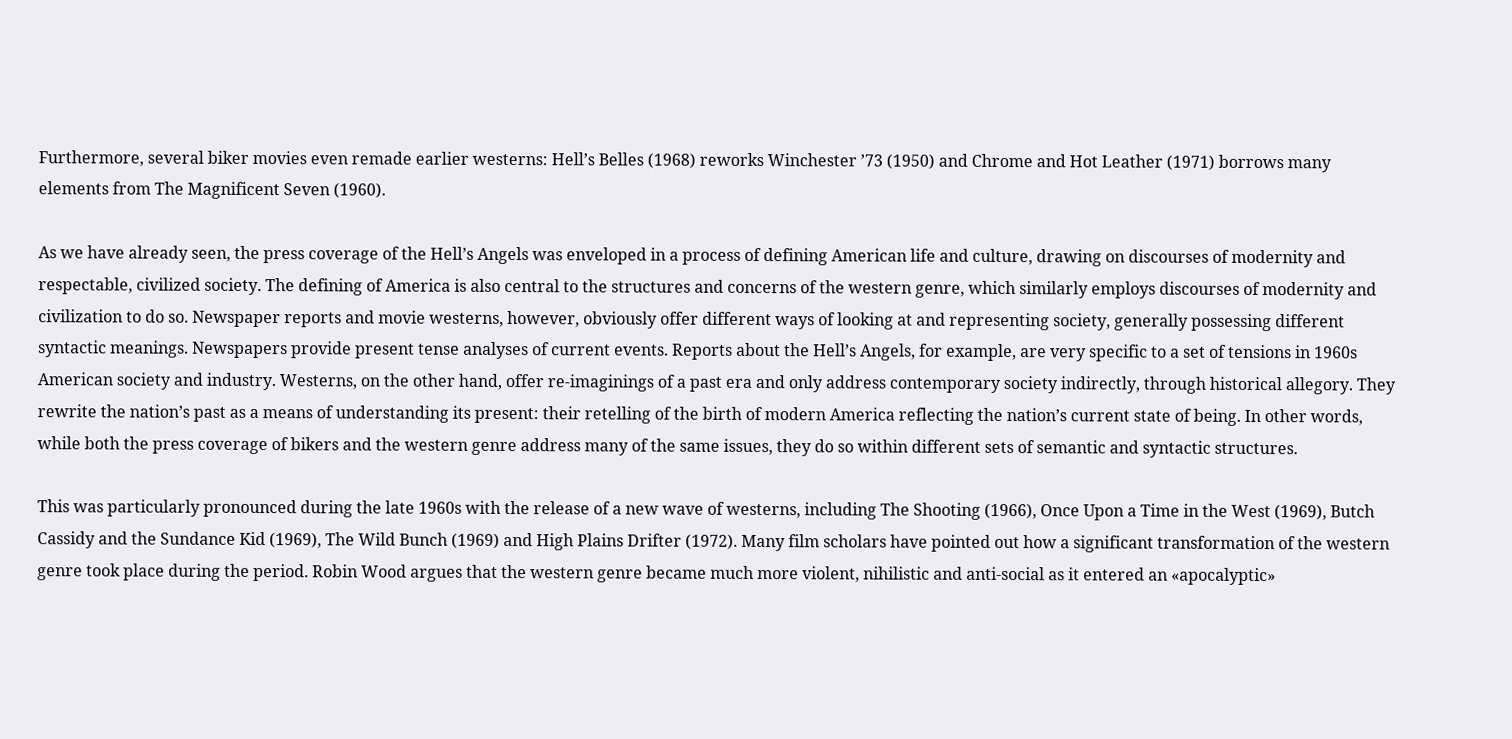Furthermore, several biker movies even remade earlier westerns: Hell’s Belles (1968) reworks Winchester ’73 (1950) and Chrome and Hot Leather (1971) borrows many elements from The Magnificent Seven (1960).

As we have already seen, the press coverage of the Hell’s Angels was enveloped in a process of defining American life and culture, drawing on discourses of modernity and respectable, civilized society. The defining of America is also central to the structures and concerns of the western genre, which similarly employs discourses of modernity and civilization to do so. Newspaper reports and movie westerns, however, obviously offer different ways of looking at and representing society, generally possessing different syntactic meanings. Newspapers provide present tense analyses of current events. Reports about the Hell’s Angels, for example, are very specific to a set of tensions in 1960s American society and industry. Westerns, on the other hand, offer re-imaginings of a past era and only address contemporary society indirectly, through historical allegory. They rewrite the nation’s past as a means of understanding its present: their retelling of the birth of modern America reflecting the nation’s current state of being. In other words, while both the press coverage of bikers and the western genre address many of the same issues, they do so within different sets of semantic and syntactic structures.

This was particularly pronounced during the late 1960s with the release of a new wave of westerns, including The Shooting (1966), Once Upon a Time in the West (1969), Butch Cassidy and the Sundance Kid (1969), The Wild Bunch (1969) and High Plains Drifter (1972). Many film scholars have pointed out how a significant transformation of the western genre took place during the period. Robin Wood argues that the western genre became much more violent, nihilistic and anti-social as it entered an «apocalyptic»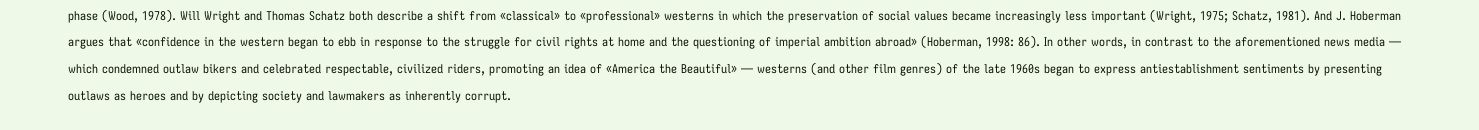phase (Wood, 1978). Will Wright and Thomas Schatz both describe a shift from «classical» to «professional» westerns in which the preservation of social values became increasingly less important (Wright, 1975; Schatz, 1981). And J. Hoberman argues that «confidence in the western began to ebb in response to the struggle for civil rights at home and the questioning of imperial ambition abroad» (Hoberman, 1998: 86). In other words, in contrast to the aforementioned news media — which condemned outlaw bikers and celebrated respectable, civilized riders, promoting an idea of «America the Beautiful» — westerns (and other film genres) of the late 1960s began to express antiestablishment sentiments by presenting outlaws as heroes and by depicting society and lawmakers as inherently corrupt.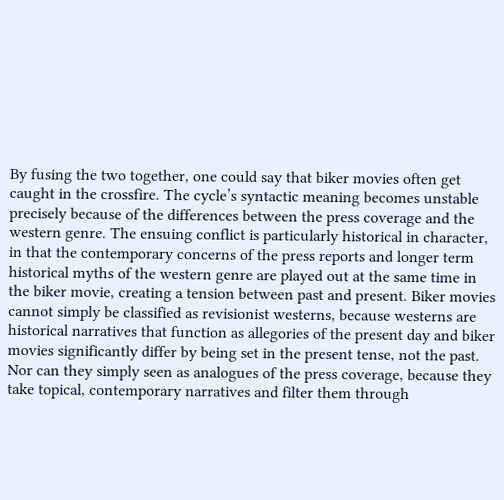By fusing the two together, one could say that biker movies often get caught in the crossfire. The cycle’s syntactic meaning becomes unstable precisely because of the differences between the press coverage and the western genre. The ensuing conflict is particularly historical in character, in that the contemporary concerns of the press reports and longer term historical myths of the western genre are played out at the same time in the biker movie, creating a tension between past and present. Biker movies cannot simply be classified as revisionist westerns, because westerns are historical narratives that function as allegories of the present day and biker movies significantly differ by being set in the present tense, not the past. Nor can they simply seen as analogues of the press coverage, because they take topical, contemporary narratives and filter them through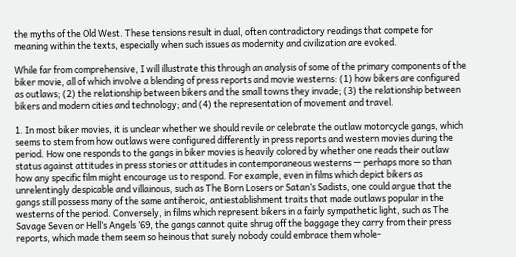the myths of the Old West. These tensions result in dual, often contradictory readings that compete for meaning within the texts, especially when such issues as modernity and civilization are evoked.

While far from comprehensive, I will illustrate this through an analysis of some of the primary components of the biker movie, all of which involve a blending of press reports and movie westerns: (1) how bikers are configured as outlaws; (2) the relationship between bikers and the small towns they invade; (3) the relationship between bikers and modern cities and technology; and (4) the representation of movement and travel.

1. In most biker movies, it is unclear whether we should revile or celebrate the outlaw motorcycle gangs, which seems to stem from how outlaws were configured differently in press reports and western movies during the period. How one responds to the gangs in biker movies is heavily colored by whether one reads their outlaw status against attitudes in press stories or attitudes in contemporaneous westerns — perhaps more so than how any specific film might encourage us to respond. For example, even in films which depict bikers as unrelentingly despicable and villainous, such as The Born Losers or Satan’s Sadists, one could argue that the gangs still possess many of the same antiheroic, antiestablishment traits that made outlaws popular in the westerns of the period. Conversely, in films which represent bikers in a fairly sympathetic light, such as The Savage Seven or Hell’s Angels ’69, the gangs cannot quite shrug off the baggage they carry from their press reports, which made them seem so heinous that surely nobody could embrace them whole-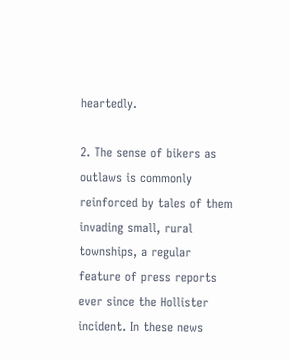heartedly.

2. The sense of bikers as outlaws is commonly reinforced by tales of them invading small, rural townships, a regular feature of press reports ever since the Hollister incident. In these news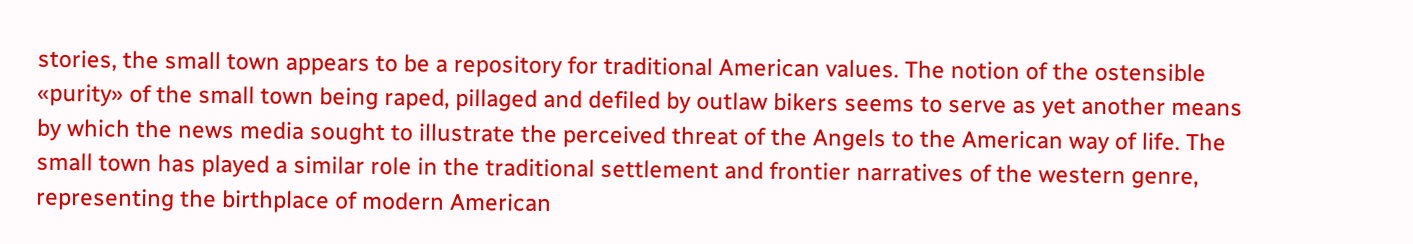stories, the small town appears to be a repository for traditional American values. The notion of the ostensible «purity» of the small town being raped, pillaged and defiled by outlaw bikers seems to serve as yet another means by which the news media sought to illustrate the perceived threat of the Angels to the American way of life. The small town has played a similar role in the traditional settlement and frontier narratives of the western genre, representing the birthplace of modern American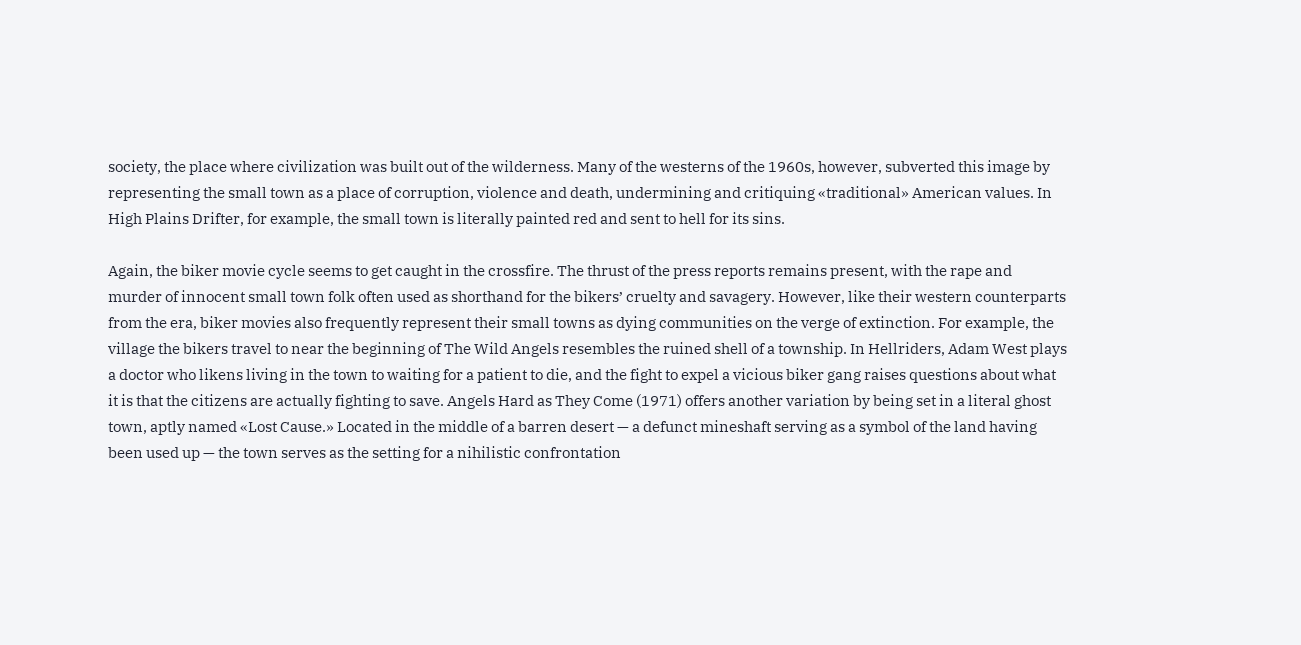society, the place where civilization was built out of the wilderness. Many of the westerns of the 1960s, however, subverted this image by representing the small town as a place of corruption, violence and death, undermining and critiquing «traditional» American values. In High Plains Drifter, for example, the small town is literally painted red and sent to hell for its sins.

Again, the biker movie cycle seems to get caught in the crossfire. The thrust of the press reports remains present, with the rape and murder of innocent small town folk often used as shorthand for the bikers’ cruelty and savagery. However, like their western counterparts from the era, biker movies also frequently represent their small towns as dying communities on the verge of extinction. For example, the village the bikers travel to near the beginning of The Wild Angels resembles the ruined shell of a township. In Hellriders, Adam West plays a doctor who likens living in the town to waiting for a patient to die, and the fight to expel a vicious biker gang raises questions about what it is that the citizens are actually fighting to save. Angels Hard as They Come (1971) offers another variation by being set in a literal ghost town, aptly named «Lost Cause.» Located in the middle of a barren desert — a defunct mineshaft serving as a symbol of the land having been used up — the town serves as the setting for a nihilistic confrontation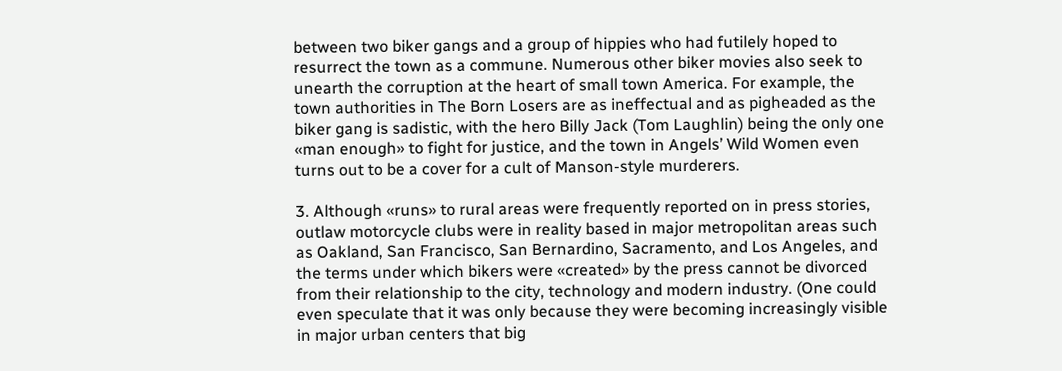between two biker gangs and a group of hippies who had futilely hoped to resurrect the town as a commune. Numerous other biker movies also seek to unearth the corruption at the heart of small town America. For example, the town authorities in The Born Losers are as ineffectual and as pigheaded as the biker gang is sadistic, with the hero Billy Jack (Tom Laughlin) being the only one «man enough» to fight for justice, and the town in Angels’ Wild Women even turns out to be a cover for a cult of Manson-style murderers.

3. Although «runs» to rural areas were frequently reported on in press stories, outlaw motorcycle clubs were in reality based in major metropolitan areas such as Oakland, San Francisco, San Bernardino, Sacramento, and Los Angeles, and the terms under which bikers were «created» by the press cannot be divorced from their relationship to the city, technology and modern industry. (One could even speculate that it was only because they were becoming increasingly visible in major urban centers that big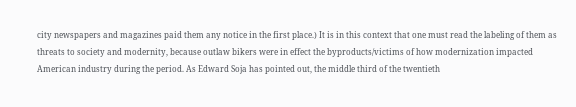city newspapers and magazines paid them any notice in the first place.) It is in this context that one must read the labeling of them as threats to society and modernity, because outlaw bikers were in effect the byproducts/victims of how modernization impacted American industry during the period. As Edward Soja has pointed out, the middle third of the twentieth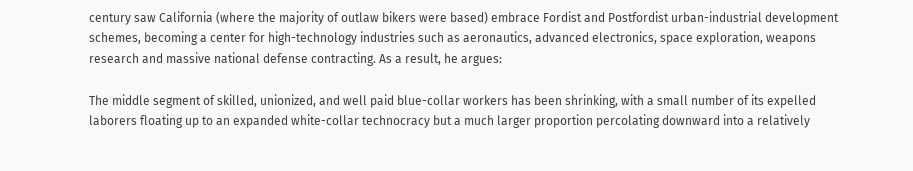century saw California (where the majority of outlaw bikers were based) embrace Fordist and Postfordist urban-industrial development schemes, becoming a center for high-technology industries such as aeronautics, advanced electronics, space exploration, weapons research and massive national defense contracting. As a result, he argues:

The middle segment of skilled, unionized, and well paid blue-collar workers has been shrinking, with a small number of its expelled laborers floating up to an expanded white-collar technocracy but a much larger proportion percolating downward into a relatively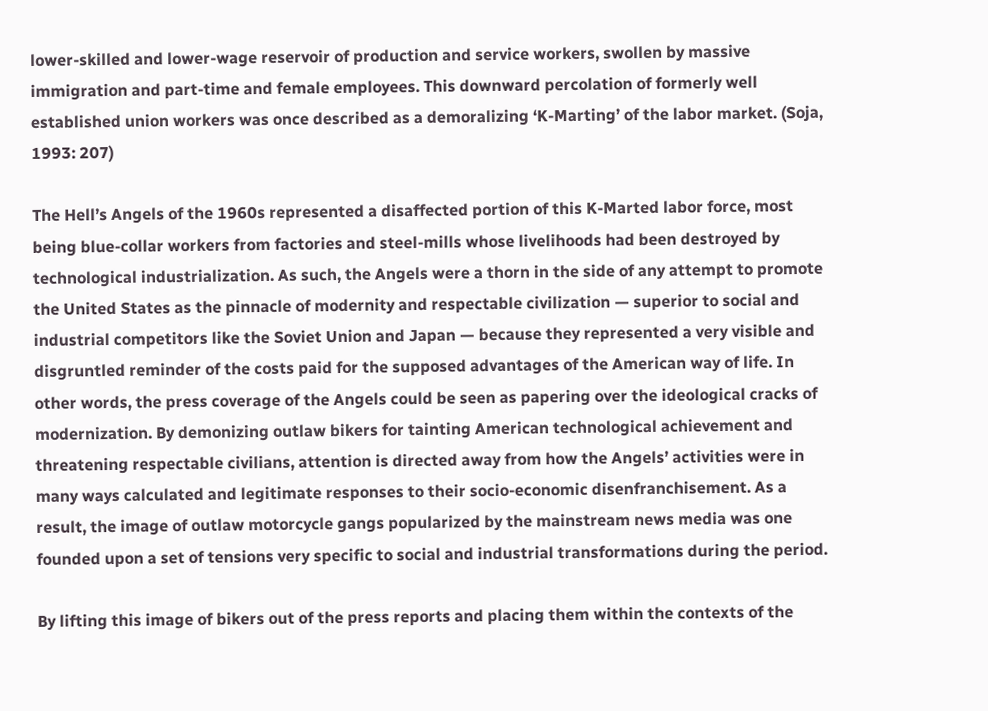lower-skilled and lower-wage reservoir of production and service workers, swollen by massive immigration and part-time and female employees. This downward percolation of formerly well established union workers was once described as a demoralizing ‘K-Marting’ of the labor market. (Soja, 1993: 207)

The Hell’s Angels of the 1960s represented a disaffected portion of this K-Marted labor force, most being blue-collar workers from factories and steel-mills whose livelihoods had been destroyed by technological industrialization. As such, the Angels were a thorn in the side of any attempt to promote the United States as the pinnacle of modernity and respectable civilization — superior to social and industrial competitors like the Soviet Union and Japan — because they represented a very visible and disgruntled reminder of the costs paid for the supposed advantages of the American way of life. In other words, the press coverage of the Angels could be seen as papering over the ideological cracks of modernization. By demonizing outlaw bikers for tainting American technological achievement and threatening respectable civilians, attention is directed away from how the Angels’ activities were in many ways calculated and legitimate responses to their socio-economic disenfranchisement. As a result, the image of outlaw motorcycle gangs popularized by the mainstream news media was one founded upon a set of tensions very specific to social and industrial transformations during the period.

By lifting this image of bikers out of the press reports and placing them within the contexts of the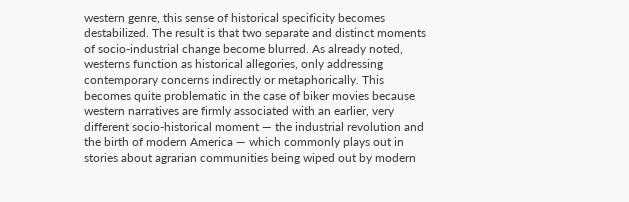western genre, this sense of historical specificity becomes destabilized. The result is that two separate and distinct moments of socio-industrial change become blurred. As already noted, westerns function as historical allegories, only addressing contemporary concerns indirectly or metaphorically. This becomes quite problematic in the case of biker movies because western narratives are firmly associated with an earlier, very different socio-historical moment — the industrial revolution and the birth of modern America — which commonly plays out in stories about agrarian communities being wiped out by modern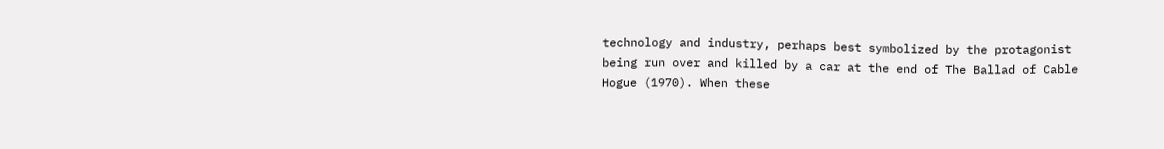technology and industry, perhaps best symbolized by the protagonist being run over and killed by a car at the end of The Ballad of Cable Hogue (1970). When these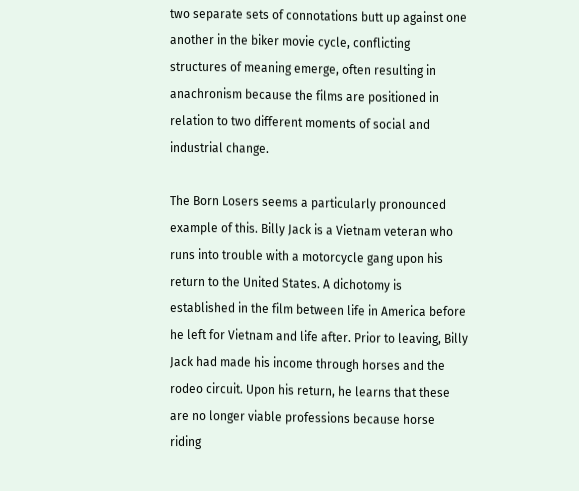two separate sets of connotations butt up against one another in the biker movie cycle, conflicting structures of meaning emerge, often resulting in anachronism because the films are positioned in relation to two different moments of social and industrial change.

The Born Losers seems a particularly pronounced example of this. Billy Jack is a Vietnam veteran who runs into trouble with a motorcycle gang upon his return to the United States. A dichotomy is established in the film between life in America before he left for Vietnam and life after. Prior to leaving, Billy Jack had made his income through horses and the rodeo circuit. Upon his return, he learns that these are no longer viable professions because horse riding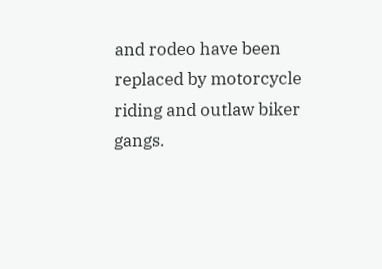and rodeo have been replaced by motorcycle riding and outlaw biker gangs.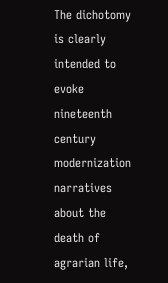The dichotomy is clearly intended to evoke nineteenth century modernization narratives about the death of agrarian life,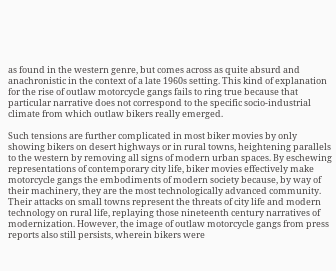as found in the western genre, but comes across as quite absurd and anachronistic in the context of a late 1960s setting. This kind of explanation for the rise of outlaw motorcycle gangs fails to ring true because that particular narrative does not correspond to the specific socio-industrial climate from which outlaw bikers really emerged.

Such tensions are further complicated in most biker movies by only showing bikers on desert highways or in rural towns, heightening parallels to the western by removing all signs of modern urban spaces. By eschewing representations of contemporary city life, biker movies effectively make motorcycle gangs the embodiments of modern society because, by way of their machinery, they are the most technologically advanced community. Their attacks on small towns represent the threats of city life and modern technology on rural life, replaying those nineteenth century narratives of modernization. However, the image of outlaw motorcycle gangs from press reports also still persists, wherein bikers were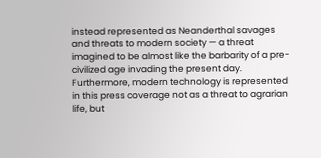instead represented as Neanderthal savages and threats to modern society — a threat imagined to be almost like the barbarity of a pre-civilized age invading the present day. Furthermore, modern technology is represented in this press coverage not as a threat to agrarian life, but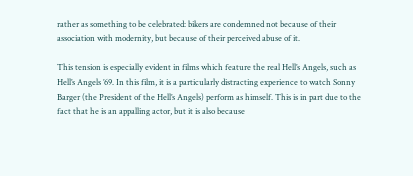rather as something to be celebrated: bikers are condemned not because of their association with modernity, but because of their perceived abuse of it.

This tension is especially evident in films which feature the real Hell’s Angels, such as Hell’s Angels ’69. In this film, it is a particularly distracting experience to watch Sonny Barger (the President of the Hell’s Angels) perform as himself. This is in part due to the fact that he is an appalling actor, but it is also because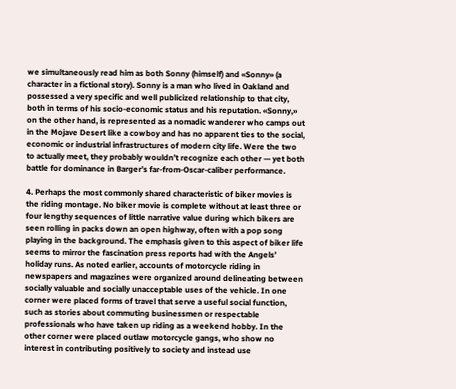we simultaneously read him as both Sonny (himself) and «Sonny» (a character in a fictional story). Sonny is a man who lived in Oakland and possessed a very specific and well publicized relationship to that city, both in terms of his socio-economic status and his reputation. «Sonny,» on the other hand, is represented as a nomadic wanderer who camps out in the Mojave Desert like a cowboy and has no apparent ties to the social, economic or industrial infrastructures of modern city life. Were the two to actually meet, they probably wouldn’t recognize each other — yet both battle for dominance in Barger’s far-from-Oscar-caliber performance.

4. Perhaps the most commonly shared characteristic of biker movies is the riding montage. No biker movie is complete without at least three or four lengthy sequences of little narrative value during which bikers are seen rolling in packs down an open highway, often with a pop song playing in the background. The emphasis given to this aspect of biker life seems to mirror the fascination press reports had with the Angels’ holiday runs. As noted earlier, accounts of motorcycle riding in newspapers and magazines were organized around delineating between socially valuable and socially unacceptable uses of the vehicle. In one corner were placed forms of travel that serve a useful social function, such as stories about commuting businessmen or respectable professionals who have taken up riding as a weekend hobby. In the other corner were placed outlaw motorcycle gangs, who show no interest in contributing positively to society and instead use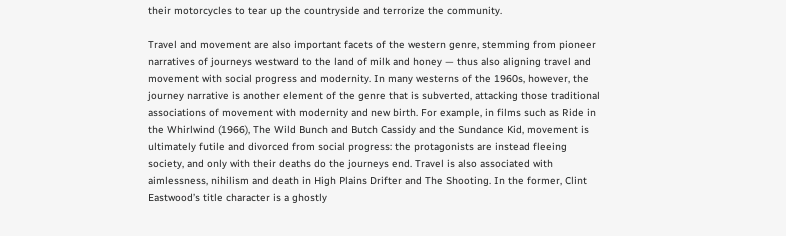their motorcycles to tear up the countryside and terrorize the community.

Travel and movement are also important facets of the western genre, stemming from pioneer narratives of journeys westward to the land of milk and honey — thus also aligning travel and movement with social progress and modernity. In many westerns of the 1960s, however, the journey narrative is another element of the genre that is subverted, attacking those traditional associations of movement with modernity and new birth. For example, in films such as Ride in the Whirlwind (1966), The Wild Bunch and Butch Cassidy and the Sundance Kid, movement is ultimately futile and divorced from social progress: the protagonists are instead fleeing society, and only with their deaths do the journeys end. Travel is also associated with aimlessness, nihilism and death in High Plains Drifter and The Shooting. In the former, Clint Eastwood’s title character is a ghostly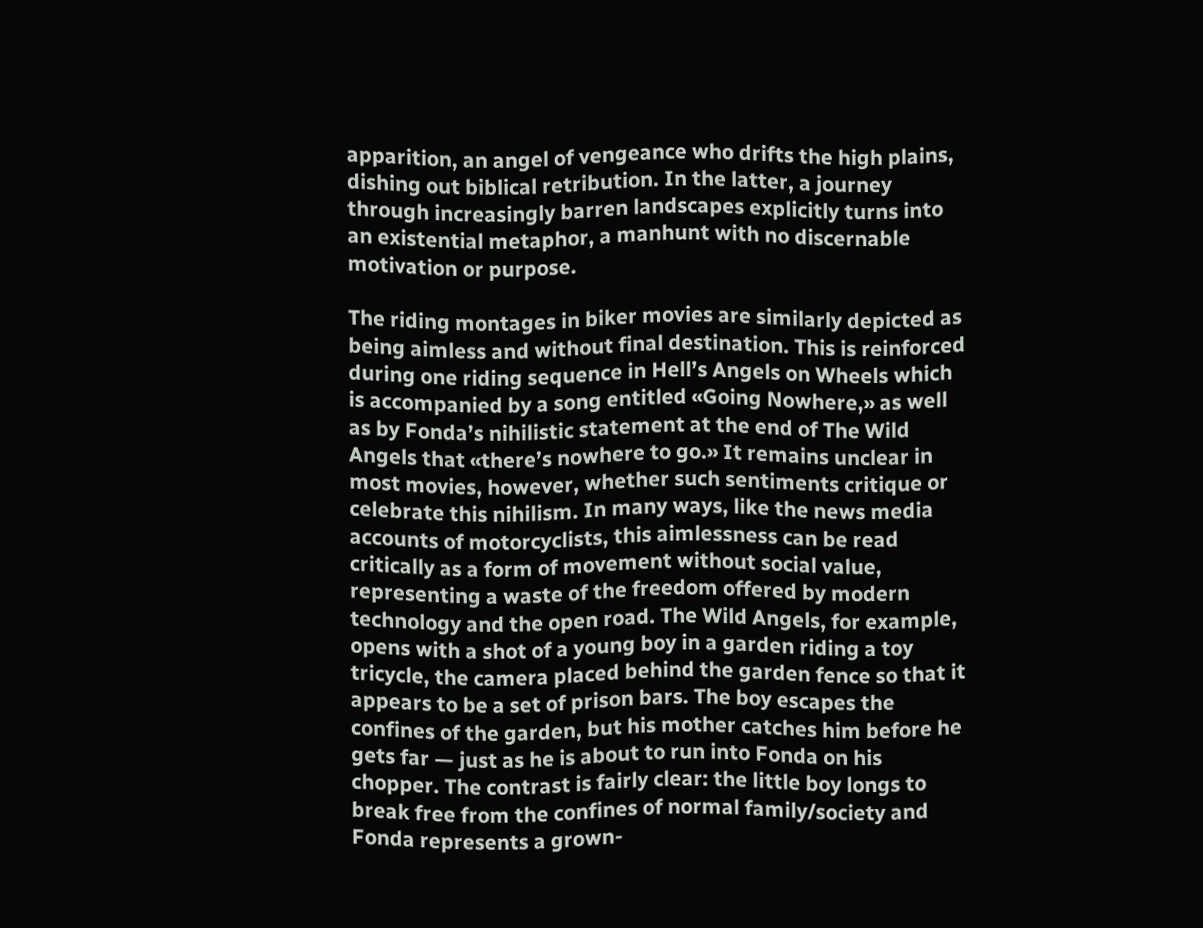apparition, an angel of vengeance who drifts the high plains, dishing out biblical retribution. In the latter, a journey through increasingly barren landscapes explicitly turns into an existential metaphor, a manhunt with no discernable motivation or purpose.

The riding montages in biker movies are similarly depicted as being aimless and without final destination. This is reinforced during one riding sequence in Hell’s Angels on Wheels which is accompanied by a song entitled «Going Nowhere,» as well as by Fonda’s nihilistic statement at the end of The Wild Angels that «there’s nowhere to go.» It remains unclear in most movies, however, whether such sentiments critique or celebrate this nihilism. In many ways, like the news media accounts of motorcyclists, this aimlessness can be read critically as a form of movement without social value, representing a waste of the freedom offered by modern technology and the open road. The Wild Angels, for example, opens with a shot of a young boy in a garden riding a toy tricycle, the camera placed behind the garden fence so that it appears to be a set of prison bars. The boy escapes the confines of the garden, but his mother catches him before he gets far — just as he is about to run into Fonda on his chopper. The contrast is fairly clear: the little boy longs to break free from the confines of normal family/society and Fonda represents a grown-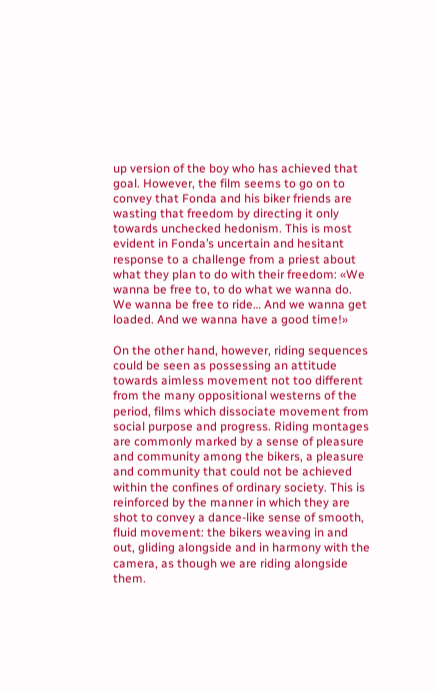up version of the boy who has achieved that goal. However, the film seems to go on to convey that Fonda and his biker friends are wasting that freedom by directing it only towards unchecked hedonism. This is most evident in Fonda’s uncertain and hesitant response to a challenge from a priest about what they plan to do with their freedom: «We wanna be free to, to do what we wanna do. We wanna be free to ride… And we wanna get loaded. And we wanna have a good time!»

On the other hand, however, riding sequences could be seen as possessing an attitude towards aimless movement not too different from the many oppositional westerns of the period, films which dissociate movement from social purpose and progress. Riding montages are commonly marked by a sense of pleasure and community among the bikers, a pleasure and community that could not be achieved within the confines of ordinary society. This is reinforced by the manner in which they are shot to convey a dance-like sense of smooth, fluid movement: the bikers weaving in and out, gliding alongside and in harmony with the camera, as though we are riding alongside them.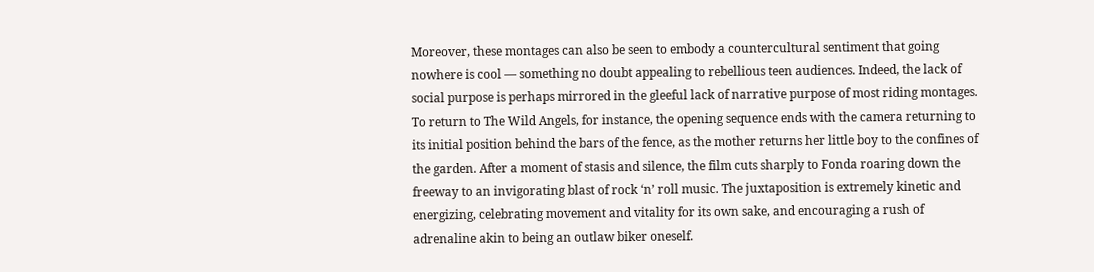Moreover, these montages can also be seen to embody a countercultural sentiment that going nowhere is cool — something no doubt appealing to rebellious teen audiences. Indeed, the lack of social purpose is perhaps mirrored in the gleeful lack of narrative purpose of most riding montages. To return to The Wild Angels, for instance, the opening sequence ends with the camera returning to its initial position behind the bars of the fence, as the mother returns her little boy to the confines of the garden. After a moment of stasis and silence, the film cuts sharply to Fonda roaring down the freeway to an invigorating blast of rock ‘n’ roll music. The juxtaposition is extremely kinetic and energizing, celebrating movement and vitality for its own sake, and encouraging a rush of adrenaline akin to being an outlaw biker oneself.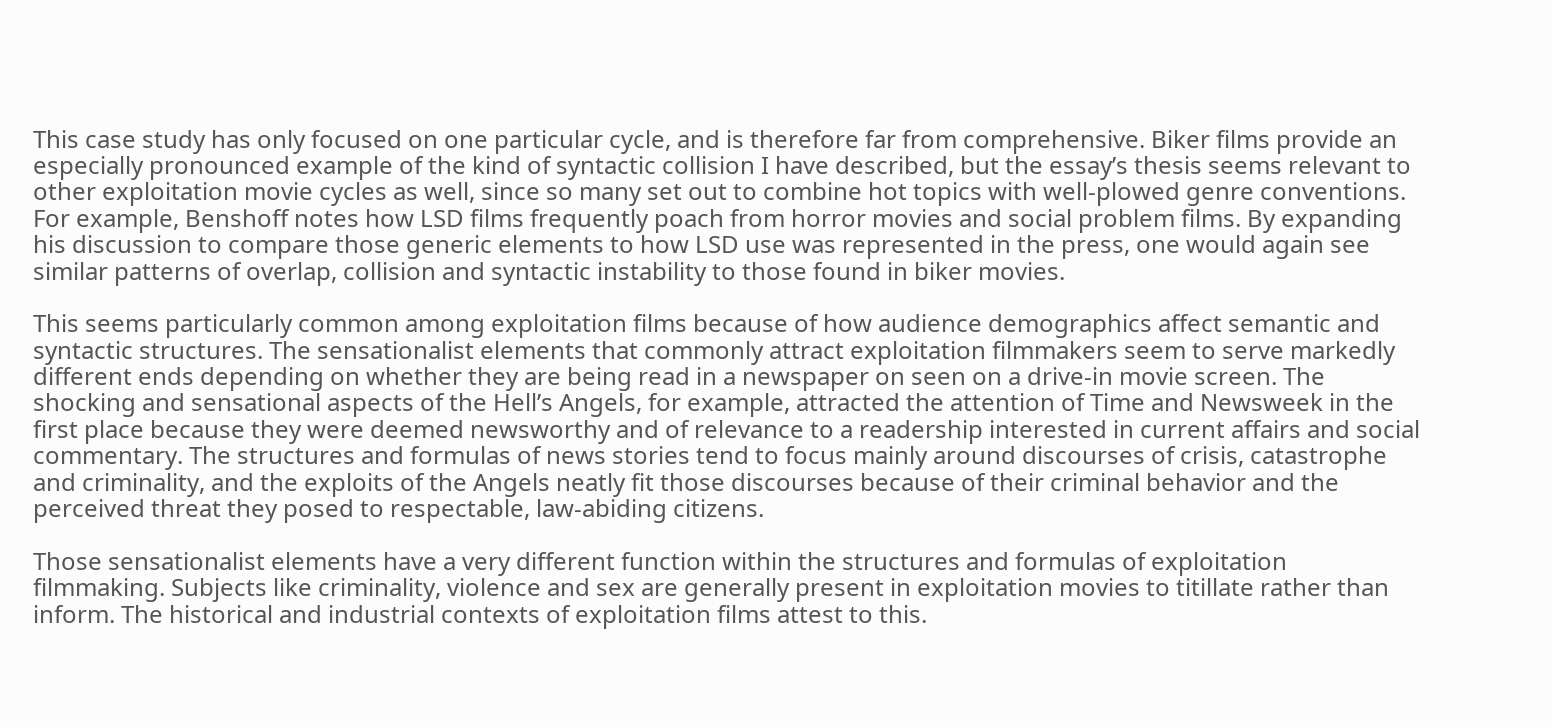This case study has only focused on one particular cycle, and is therefore far from comprehensive. Biker films provide an especially pronounced example of the kind of syntactic collision I have described, but the essay’s thesis seems relevant to other exploitation movie cycles as well, since so many set out to combine hot topics with well-plowed genre conventions. For example, Benshoff notes how LSD films frequently poach from horror movies and social problem films. By expanding his discussion to compare those generic elements to how LSD use was represented in the press, one would again see similar patterns of overlap, collision and syntactic instability to those found in biker movies.

This seems particularly common among exploitation films because of how audience demographics affect semantic and syntactic structures. The sensationalist elements that commonly attract exploitation filmmakers seem to serve markedly different ends depending on whether they are being read in a newspaper on seen on a drive-in movie screen. The shocking and sensational aspects of the Hell’s Angels, for example, attracted the attention of Time and Newsweek in the first place because they were deemed newsworthy and of relevance to a readership interested in current affairs and social commentary. The structures and formulas of news stories tend to focus mainly around discourses of crisis, catastrophe and criminality, and the exploits of the Angels neatly fit those discourses because of their criminal behavior and the perceived threat they posed to respectable, law-abiding citizens.

Those sensationalist elements have a very different function within the structures and formulas of exploitation filmmaking. Subjects like criminality, violence and sex are generally present in exploitation movies to titillate rather than inform. The historical and industrial contexts of exploitation films attest to this.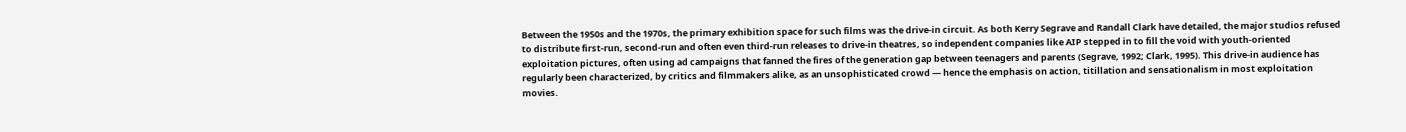Between the 1950s and the 1970s, the primary exhibition space for such films was the drive-in circuit. As both Kerry Segrave and Randall Clark have detailed, the major studios refused to distribute first-run, second-run and often even third-run releases to drive-in theatres, so independent companies like AIP stepped in to fill the void with youth-oriented exploitation pictures, often using ad campaigns that fanned the fires of the generation gap between teenagers and parents (Segrave, 1992; Clark, 1995). This drive-in audience has regularly been characterized, by critics and filmmakers alike, as an unsophisticated crowd — hence the emphasis on action, titillation and sensationalism in most exploitation movies.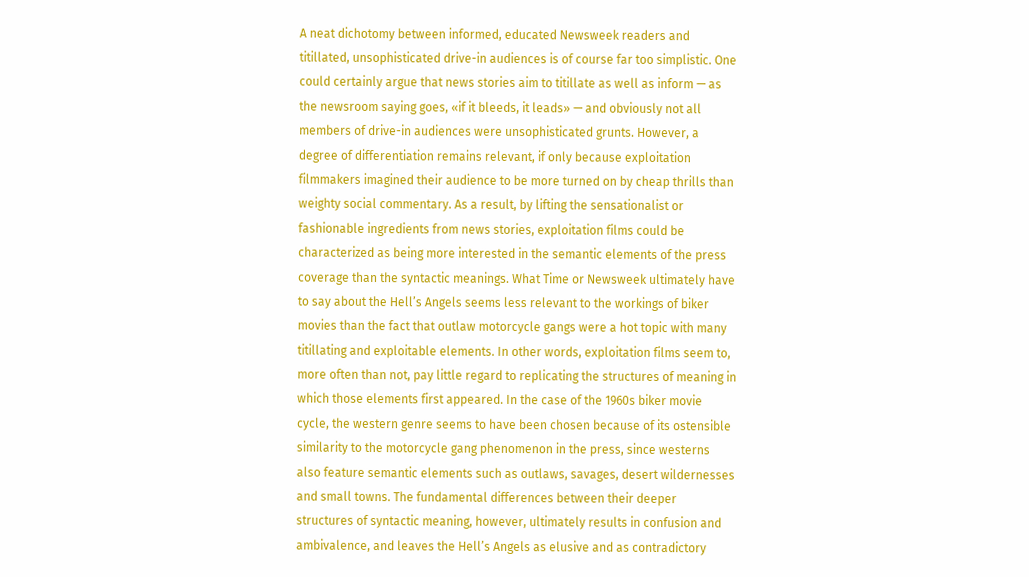A neat dichotomy between informed, educated Newsweek readers and titillated, unsophisticated drive-in audiences is of course far too simplistic. One could certainly argue that news stories aim to titillate as well as inform — as the newsroom saying goes, «if it bleeds, it leads» — and obviously not all members of drive-in audiences were unsophisticated grunts. However, a degree of differentiation remains relevant, if only because exploitation filmmakers imagined their audience to be more turned on by cheap thrills than weighty social commentary. As a result, by lifting the sensationalist or fashionable ingredients from news stories, exploitation films could be characterized as being more interested in the semantic elements of the press coverage than the syntactic meanings. What Time or Newsweek ultimately have to say about the Hell’s Angels seems less relevant to the workings of biker movies than the fact that outlaw motorcycle gangs were a hot topic with many titillating and exploitable elements. In other words, exploitation films seem to, more often than not, pay little regard to replicating the structures of meaning in which those elements first appeared. In the case of the 1960s biker movie cycle, the western genre seems to have been chosen because of its ostensible similarity to the motorcycle gang phenomenon in the press, since westerns also feature semantic elements such as outlaws, savages, desert wildernesses and small towns. The fundamental differences between their deeper structures of syntactic meaning, however, ultimately results in confusion and ambivalence, and leaves the Hell’s Angels as elusive and as contradictory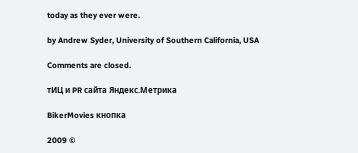today as they ever were.

by Andrew Syder, University of Southern California, USA

Comments are closed.

тИЦ и PR сайта Яндекс.Метрика

BikerMovies кнопка

2009 ©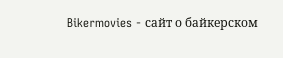Bikermovies - сайт о байкерском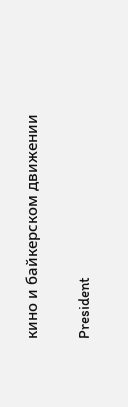кино и байкерском движении

President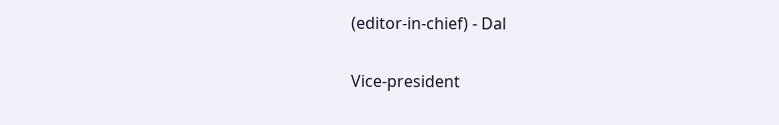(editor-in-chief) - Dal

Vice-president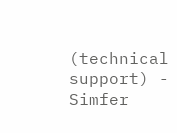(technical support) - Simfer